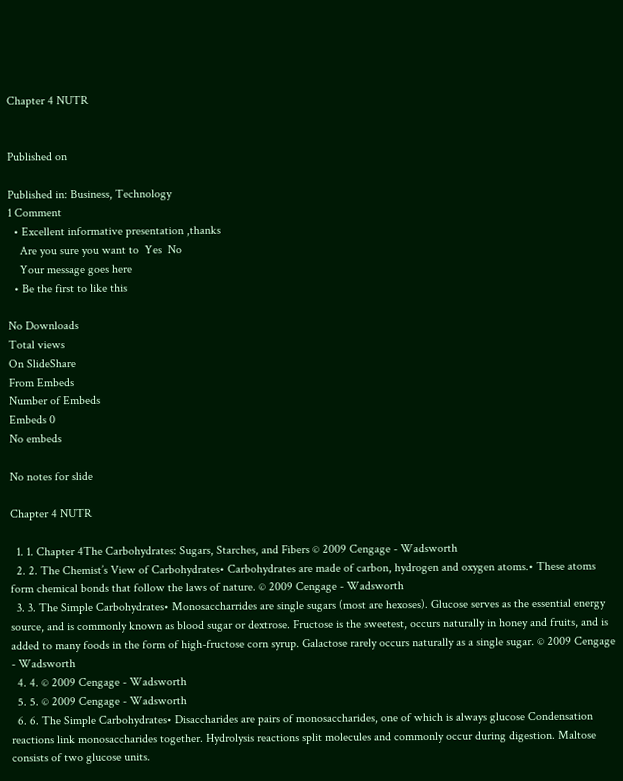Chapter 4 NUTR


Published on

Published in: Business, Technology
1 Comment
  • Excellent informative presentation ,thanks
    Are you sure you want to  Yes  No
    Your message goes here
  • Be the first to like this

No Downloads
Total views
On SlideShare
From Embeds
Number of Embeds
Embeds 0
No embeds

No notes for slide

Chapter 4 NUTR

  1. 1. Chapter 4The Carbohydrates: Sugars, Starches, and Fibers © 2009 Cengage - Wadsworth
  2. 2. The Chemist’s View of Carbohydrates• Carbohydrates are made of carbon, hydrogen and oxygen atoms.• These atoms form chemical bonds that follow the laws of nature. © 2009 Cengage - Wadsworth
  3. 3. The Simple Carbohydrates• Monosaccharrides are single sugars (most are hexoses). Glucose serves as the essential energy source, and is commonly known as blood sugar or dextrose. Fructose is the sweetest, occurs naturally in honey and fruits, and is added to many foods in the form of high-fructose corn syrup. Galactose rarely occurs naturally as a single sugar. © 2009 Cengage - Wadsworth
  4. 4. © 2009 Cengage - Wadsworth
  5. 5. © 2009 Cengage - Wadsworth
  6. 6. The Simple Carbohydrates• Disaccharides are pairs of monosaccharides, one of which is always glucose Condensation reactions link monosaccharides together. Hydrolysis reactions split molecules and commonly occur during digestion. Maltose consists of two glucose units.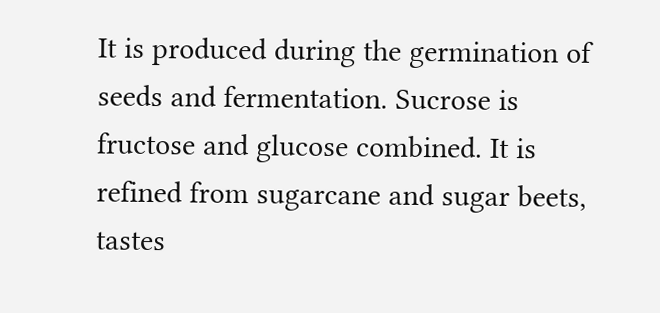It is produced during the germination of seeds and fermentation. Sucrose is fructose and glucose combined. It is refined from sugarcane and sugar beets, tastes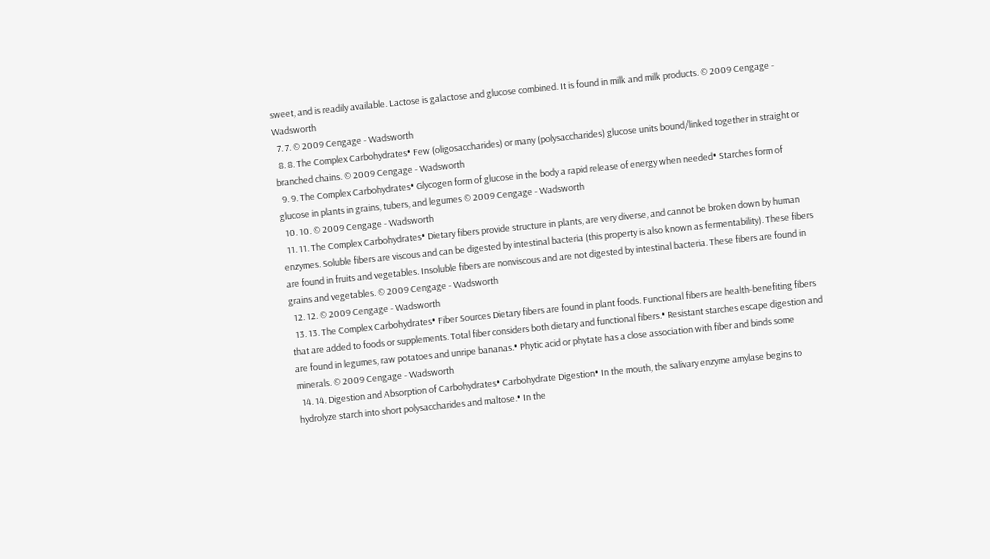sweet, and is readily available. Lactose is galactose and glucose combined. It is found in milk and milk products. © 2009 Cengage - Wadsworth
  7. 7. © 2009 Cengage - Wadsworth
  8. 8. The Complex Carbohydrates• Few (oligosaccharides) or many (polysaccharides) glucose units bound/linked together in straight or branched chains. © 2009 Cengage - Wadsworth
  9. 9. The Complex Carbohydrates• Glycogen form of glucose in the body a rapid release of energy when needed• Starches form of glucose in plants in grains, tubers, and legumes © 2009 Cengage - Wadsworth
  10. 10. © 2009 Cengage - Wadsworth
  11. 11. The Complex Carbohydrates• Dietary fibers provide structure in plants, are very diverse, and cannot be broken down by human enzymes. Soluble fibers are viscous and can be digested by intestinal bacteria (this property is also known as fermentability). These fibers are found in fruits and vegetables. Insoluble fibers are nonviscous and are not digested by intestinal bacteria. These fibers are found in grains and vegetables. © 2009 Cengage - Wadsworth
  12. 12. © 2009 Cengage - Wadsworth
  13. 13. The Complex Carbohydrates• Fiber Sources Dietary fibers are found in plant foods. Functional fibers are health-benefiting fibers that are added to foods or supplements. Total fiber considers both dietary and functional fibers.• Resistant starches escape digestion and are found in legumes, raw potatoes and unripe bananas.• Phytic acid or phytate has a close association with fiber and binds some minerals. © 2009 Cengage - Wadsworth
  14. 14. Digestion and Absorption of Carbohydrates• Carbohydrate Digestion• In the mouth, the salivary enzyme amylase begins to hydrolyze starch into short polysaccharides and maltose.• In the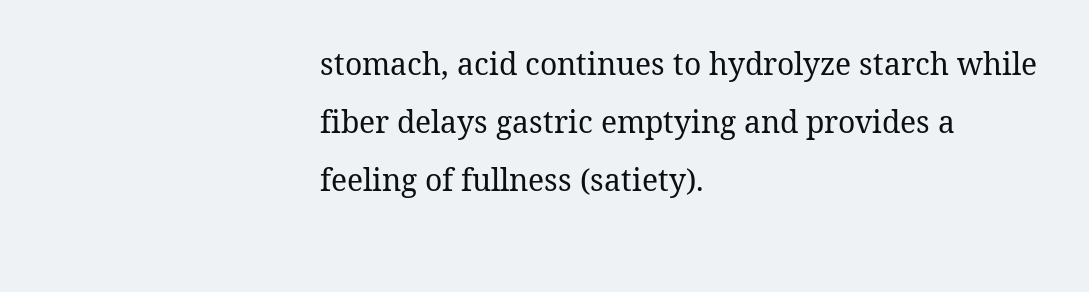stomach, acid continues to hydrolyze starch while fiber delays gastric emptying and provides a feeling of fullness (satiety).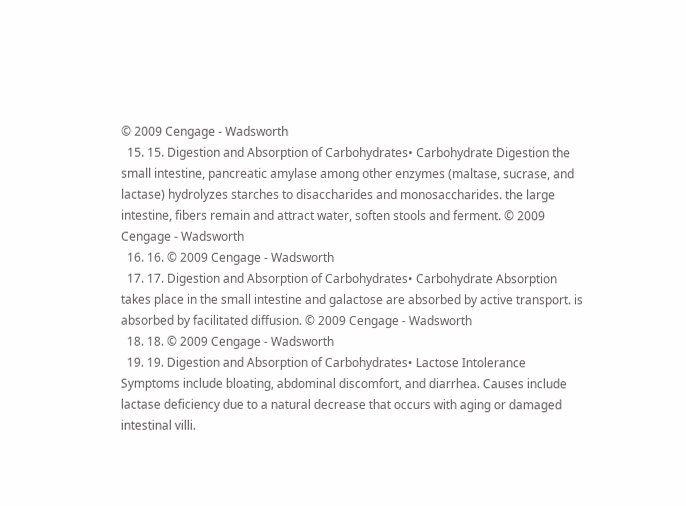© 2009 Cengage - Wadsworth
  15. 15. Digestion and Absorption of Carbohydrates• Carbohydrate Digestion the small intestine, pancreatic amylase among other enzymes (maltase, sucrase, and lactase) hydrolyzes starches to disaccharides and monosaccharides. the large intestine, fibers remain and attract water, soften stools and ferment. © 2009 Cengage - Wadsworth
  16. 16. © 2009 Cengage - Wadsworth
  17. 17. Digestion and Absorption of Carbohydrates• Carbohydrate Absorption takes place in the small intestine and galactose are absorbed by active transport. is absorbed by facilitated diffusion. © 2009 Cengage - Wadsworth
  18. 18. © 2009 Cengage - Wadsworth
  19. 19. Digestion and Absorption of Carbohydrates• Lactose Intolerance Symptoms include bloating, abdominal discomfort, and diarrhea. Causes include lactase deficiency due to a natural decrease that occurs with aging or damaged intestinal villi.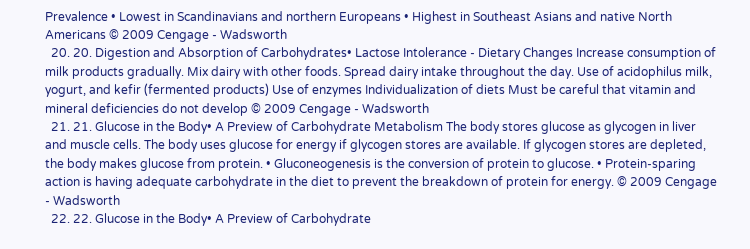Prevalence • Lowest in Scandinavians and northern Europeans • Highest in Southeast Asians and native North Americans © 2009 Cengage - Wadsworth
  20. 20. Digestion and Absorption of Carbohydrates• Lactose Intolerance - Dietary Changes Increase consumption of milk products gradually. Mix dairy with other foods. Spread dairy intake throughout the day. Use of acidophilus milk, yogurt, and kefir (fermented products) Use of enzymes Individualization of diets Must be careful that vitamin and mineral deficiencies do not develop © 2009 Cengage - Wadsworth
  21. 21. Glucose in the Body• A Preview of Carbohydrate Metabolism The body stores glucose as glycogen in liver and muscle cells. The body uses glucose for energy if glycogen stores are available. If glycogen stores are depleted, the body makes glucose from protein. • Gluconeogenesis is the conversion of protein to glucose. • Protein-sparing action is having adequate carbohydrate in the diet to prevent the breakdown of protein for energy. © 2009 Cengage - Wadsworth
  22. 22. Glucose in the Body• A Preview of Carbohydrate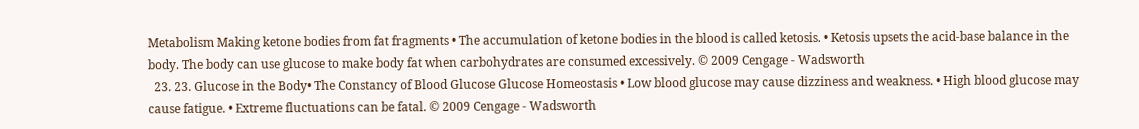Metabolism Making ketone bodies from fat fragments • The accumulation of ketone bodies in the blood is called ketosis. • Ketosis upsets the acid-base balance in the body. The body can use glucose to make body fat when carbohydrates are consumed excessively. © 2009 Cengage - Wadsworth
  23. 23. Glucose in the Body• The Constancy of Blood Glucose Glucose Homeostasis • Low blood glucose may cause dizziness and weakness. • High blood glucose may cause fatigue. • Extreme fluctuations can be fatal. © 2009 Cengage - Wadsworth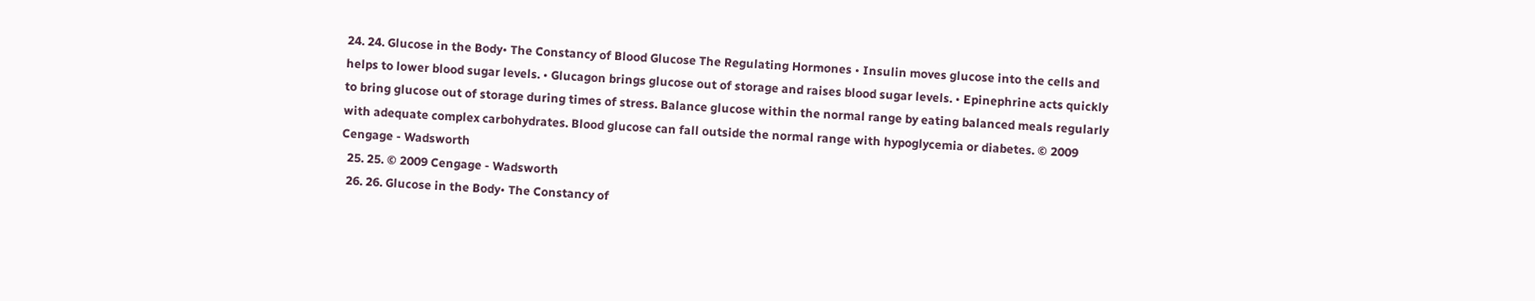24. 24. Glucose in the Body• The Constancy of Blood Glucose The Regulating Hormones • Insulin moves glucose into the cells and helps to lower blood sugar levels. • Glucagon brings glucose out of storage and raises blood sugar levels. • Epinephrine acts quickly to bring glucose out of storage during times of stress. Balance glucose within the normal range by eating balanced meals regularly with adequate complex carbohydrates. Blood glucose can fall outside the normal range with hypoglycemia or diabetes. © 2009 Cengage - Wadsworth
  25. 25. © 2009 Cengage - Wadsworth
  26. 26. Glucose in the Body• The Constancy of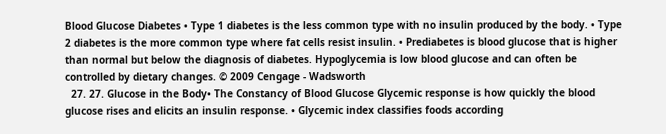Blood Glucose Diabetes • Type 1 diabetes is the less common type with no insulin produced by the body. • Type 2 diabetes is the more common type where fat cells resist insulin. • Prediabetes is blood glucose that is higher than normal but below the diagnosis of diabetes. Hypoglycemia is low blood glucose and can often be controlled by dietary changes. © 2009 Cengage - Wadsworth
  27. 27. Glucose in the Body• The Constancy of Blood Glucose Glycemic response is how quickly the blood glucose rises and elicits an insulin response. • Glycemic index classifies foods according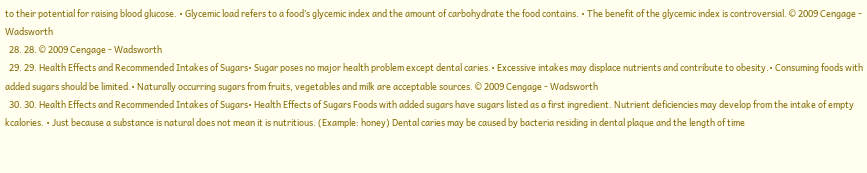to their potential for raising blood glucose. • Glycemic load refers to a food’s glycemic index and the amount of carbohydrate the food contains. • The benefit of the glycemic index is controversial. © 2009 Cengage - Wadsworth
  28. 28. © 2009 Cengage - Wadsworth
  29. 29. Health Effects and Recommended Intakes of Sugars• Sugar poses no major health problem except dental caries.• Excessive intakes may displace nutrients and contribute to obesity.• Consuming foods with added sugars should be limited.• Naturally occurring sugars from fruits, vegetables and milk are acceptable sources. © 2009 Cengage - Wadsworth
  30. 30. Health Effects and Recommended Intakes of Sugars• Health Effects of Sugars Foods with added sugars have sugars listed as a first ingredient. Nutrient deficiencies may develop from the intake of empty kcalories. • Just because a substance is natural does not mean it is nutritious. (Example: honey) Dental caries may be caused by bacteria residing in dental plaque and the length of time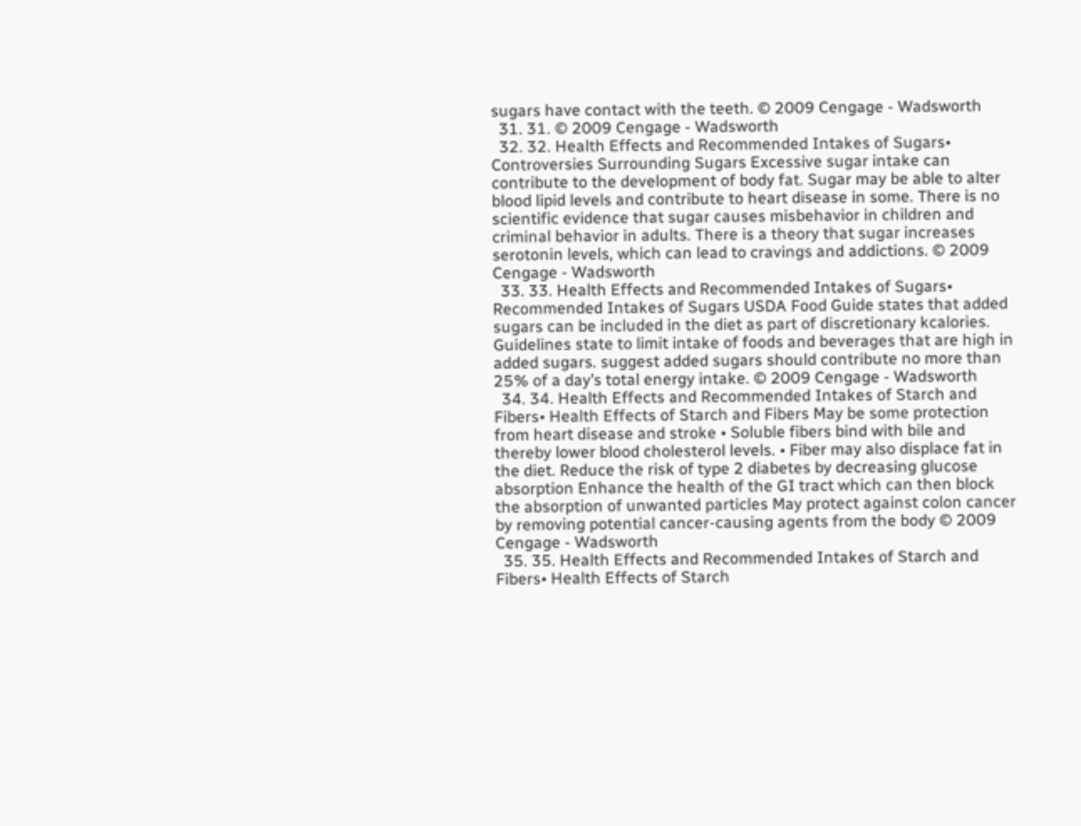sugars have contact with the teeth. © 2009 Cengage - Wadsworth
  31. 31. © 2009 Cengage - Wadsworth
  32. 32. Health Effects and Recommended Intakes of Sugars• Controversies Surrounding Sugars Excessive sugar intake can contribute to the development of body fat. Sugar may be able to alter blood lipid levels and contribute to heart disease in some. There is no scientific evidence that sugar causes misbehavior in children and criminal behavior in adults. There is a theory that sugar increases serotonin levels, which can lead to cravings and addictions. © 2009 Cengage - Wadsworth
  33. 33. Health Effects and Recommended Intakes of Sugars• Recommended Intakes of Sugars USDA Food Guide states that added sugars can be included in the diet as part of discretionary kcalories. Guidelines state to limit intake of foods and beverages that are high in added sugars. suggest added sugars should contribute no more than 25% of a day’s total energy intake. © 2009 Cengage - Wadsworth
  34. 34. Health Effects and Recommended Intakes of Starch and Fibers• Health Effects of Starch and Fibers May be some protection from heart disease and stroke • Soluble fibers bind with bile and thereby lower blood cholesterol levels. • Fiber may also displace fat in the diet. Reduce the risk of type 2 diabetes by decreasing glucose absorption Enhance the health of the GI tract which can then block the absorption of unwanted particles May protect against colon cancer by removing potential cancer-causing agents from the body © 2009 Cengage - Wadsworth
  35. 35. Health Effects and Recommended Intakes of Starch and Fibers• Health Effects of Starch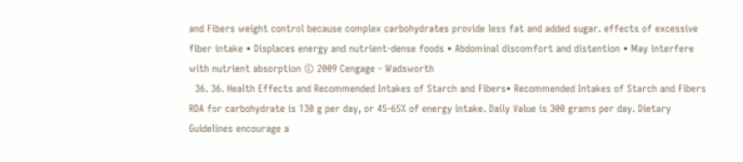and Fibers weight control because complex carbohydrates provide less fat and added sugar. effects of excessive fiber intake • Displaces energy and nutrient-dense foods • Abdominal discomfort and distention • May interfere with nutrient absorption © 2009 Cengage - Wadsworth
  36. 36. Health Effects and Recommended Intakes of Starch and Fibers• Recommended Intakes of Starch and Fibers RDA for carbohydrate is 130 g per day, or 45-65% of energy intake. Daily Value is 300 grams per day. Dietary Guidelines encourage a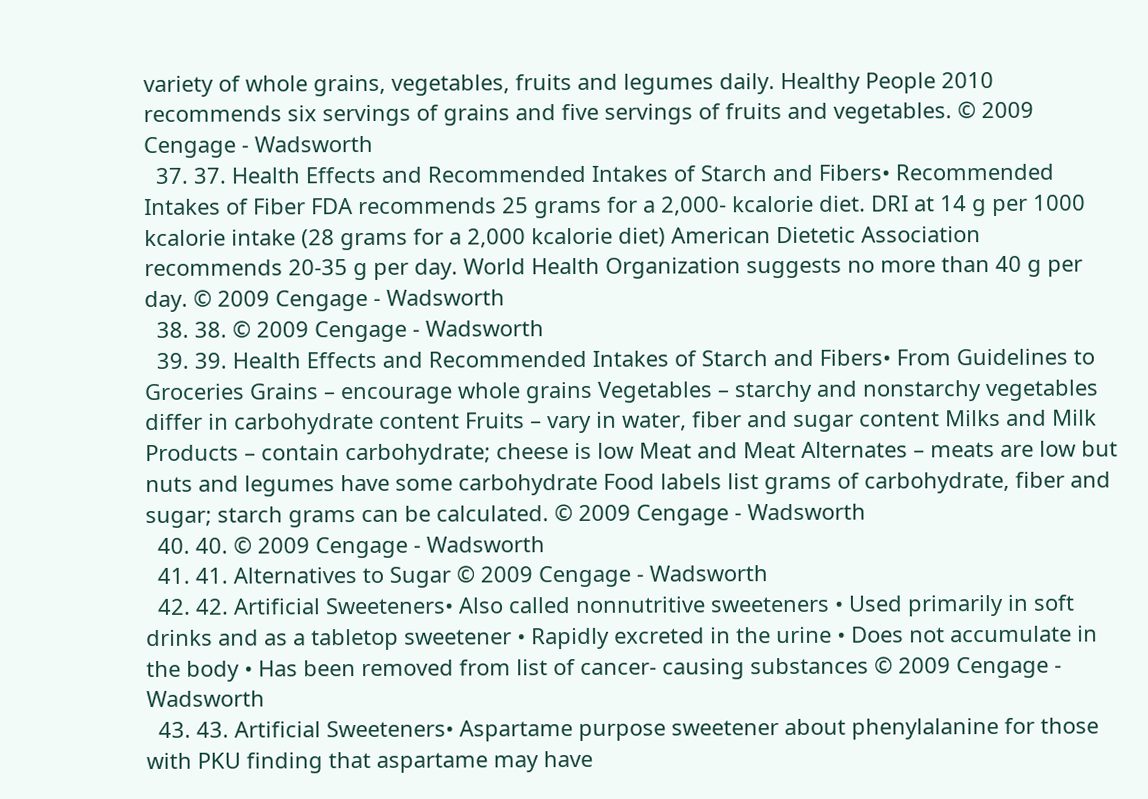variety of whole grains, vegetables, fruits and legumes daily. Healthy People 2010 recommends six servings of grains and five servings of fruits and vegetables. © 2009 Cengage - Wadsworth
  37. 37. Health Effects and Recommended Intakes of Starch and Fibers• Recommended Intakes of Fiber FDA recommends 25 grams for a 2,000- kcalorie diet. DRI at 14 g per 1000 kcalorie intake (28 grams for a 2,000 kcalorie diet) American Dietetic Association recommends 20-35 g per day. World Health Organization suggests no more than 40 g per day. © 2009 Cengage - Wadsworth
  38. 38. © 2009 Cengage - Wadsworth
  39. 39. Health Effects and Recommended Intakes of Starch and Fibers• From Guidelines to Groceries Grains – encourage whole grains Vegetables – starchy and nonstarchy vegetables differ in carbohydrate content Fruits – vary in water, fiber and sugar content Milks and Milk Products – contain carbohydrate; cheese is low Meat and Meat Alternates – meats are low but nuts and legumes have some carbohydrate Food labels list grams of carbohydrate, fiber and sugar; starch grams can be calculated. © 2009 Cengage - Wadsworth
  40. 40. © 2009 Cengage - Wadsworth
  41. 41. Alternatives to Sugar © 2009 Cengage - Wadsworth
  42. 42. Artificial Sweeteners• Also called nonnutritive sweeteners • Used primarily in soft drinks and as a tabletop sweetener • Rapidly excreted in the urine • Does not accumulate in the body • Has been removed from list of cancer- causing substances © 2009 Cengage - Wadsworth
  43. 43. Artificial Sweeteners• Aspartame purpose sweetener about phenylalanine for those with PKU finding that aspartame may have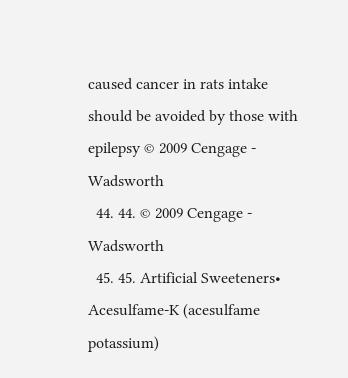caused cancer in rats intake should be avoided by those with epilepsy © 2009 Cengage - Wadsworth
  44. 44. © 2009 Cengage - Wadsworth
  45. 45. Artificial Sweeteners• Acesulfame-K (acesulfame potassium)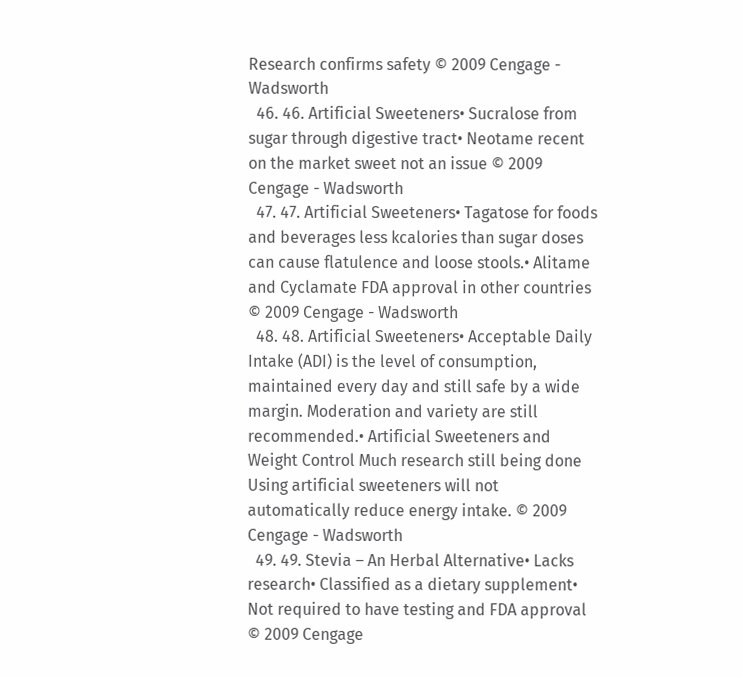Research confirms safety © 2009 Cengage - Wadsworth
  46. 46. Artificial Sweeteners• Sucralose from sugar through digestive tract• Neotame recent on the market sweet not an issue © 2009 Cengage - Wadsworth
  47. 47. Artificial Sweeteners• Tagatose for foods and beverages less kcalories than sugar doses can cause flatulence and loose stools.• Alitame and Cyclamate FDA approval in other countries © 2009 Cengage - Wadsworth
  48. 48. Artificial Sweeteners• Acceptable Daily Intake (ADI) is the level of consumption, maintained every day and still safe by a wide margin. Moderation and variety are still recommended.• Artificial Sweeteners and Weight Control Much research still being done Using artificial sweeteners will not automatically reduce energy intake. © 2009 Cengage - Wadsworth
  49. 49. Stevia – An Herbal Alternative• Lacks research• Classified as a dietary supplement• Not required to have testing and FDA approval © 2009 Cengage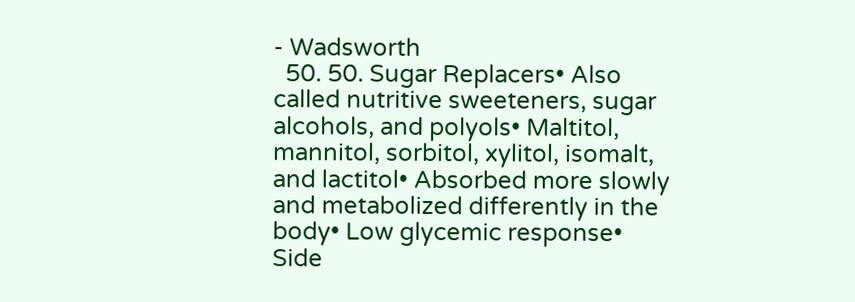- Wadsworth
  50. 50. Sugar Replacers• Also called nutritive sweeteners, sugar alcohols, and polyols• Maltitol, mannitol, sorbitol, xylitol, isomalt, and lactitol• Absorbed more slowly and metabolized differently in the body• Low glycemic response• Side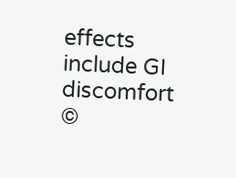effects include GI discomfort ©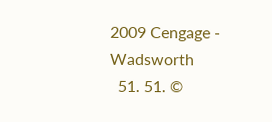2009 Cengage - Wadsworth
  51. 51. ©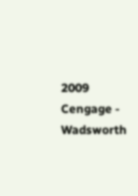2009 Cengage - Wadsworth